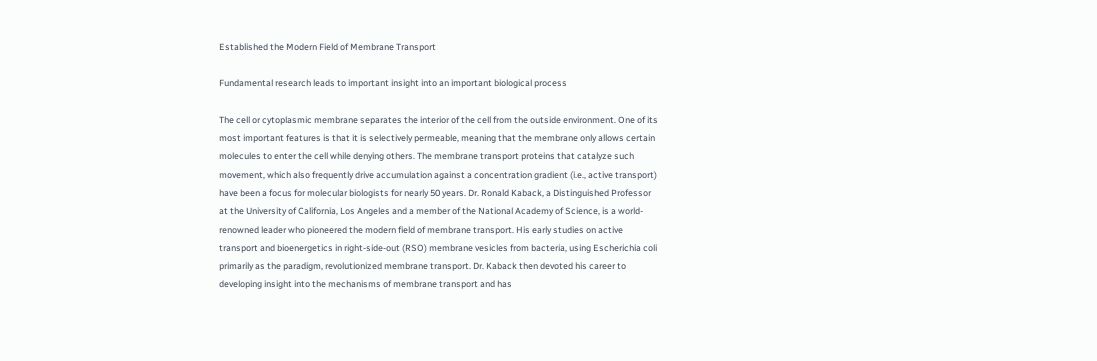Established the Modern Field of Membrane Transport

Fundamental research leads to important insight into an important biological process

The cell or cytoplasmic membrane separates the interior of the cell from the outside environment. One of its most important features is that it is selectively permeable, meaning that the membrane only allows certain molecules to enter the cell while denying others. The membrane transport proteins that catalyze such movement, which also frequently drive accumulation against a concentration gradient (i.e., active transport) have been a focus for molecular biologists for nearly 50 years. Dr. Ronald Kaback, a Distinguished Professor at the University of California, Los Angeles and a member of the National Academy of Science, is a world-renowned leader who pioneered the modern field of membrane transport. His early studies on active transport and bioenergetics in right-side-out (RSO) membrane vesicles from bacteria, using Escherichia coli primarily as the paradigm, revolutionized membrane transport. Dr. Kaback then devoted his career to developing insight into the mechanisms of membrane transport and has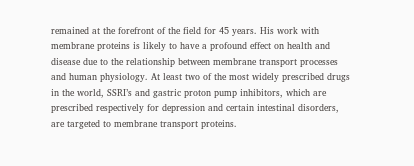remained at the forefront of the field for 45 years. His work with membrane proteins is likely to have a profound effect on health and disease due to the relationship between membrane transport processes and human physiology. At least two of the most widely prescribed drugs in the world, SSRI’s and gastric proton pump inhibitors, which are prescribed respectively for depression and certain intestinal disorders, are targeted to membrane transport proteins.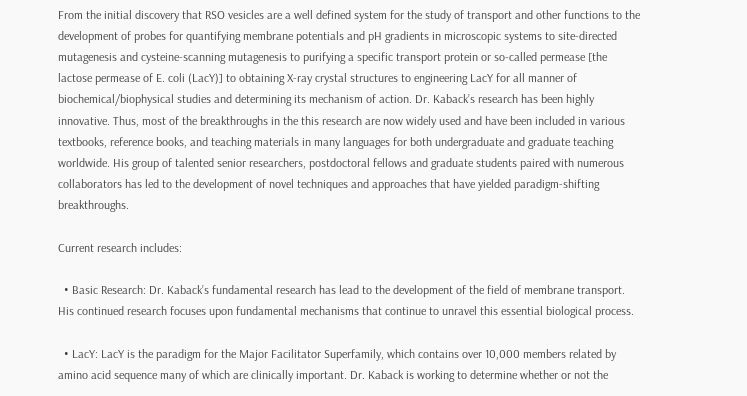From the initial discovery that RSO vesicles are a well defined system for the study of transport and other functions to the development of probes for quantifying membrane potentials and pH gradients in microscopic systems to site-directed mutagenesis and cysteine-scanning mutagenesis to purifying a specific transport protein or so-called permease [the lactose permease of E. coli (LacY)] to obtaining X-ray crystal structures to engineering LacY for all manner of biochemical/biophysical studies and determining its mechanism of action. Dr. Kaback’s research has been highly innovative. Thus, most of the breakthroughs in the this research are now widely used and have been included in various textbooks, reference books, and teaching materials in many languages for both undergraduate and graduate teaching worldwide. His group of talented senior researchers, postdoctoral fellows and graduate students paired with numerous collaborators has led to the development of novel techniques and approaches that have yielded paradigm-shifting breakthroughs.

Current research includes:

  • Basic Research: Dr. Kaback’s fundamental research has lead to the development of the field of membrane transport. His continued research focuses upon fundamental mechanisms that continue to unravel this essential biological process.

  • LacY: LacY is the paradigm for the Major Facilitator Superfamily, which contains over 10,000 members related by amino acid sequence many of which are clinically important. Dr. Kaback is working to determine whether or not the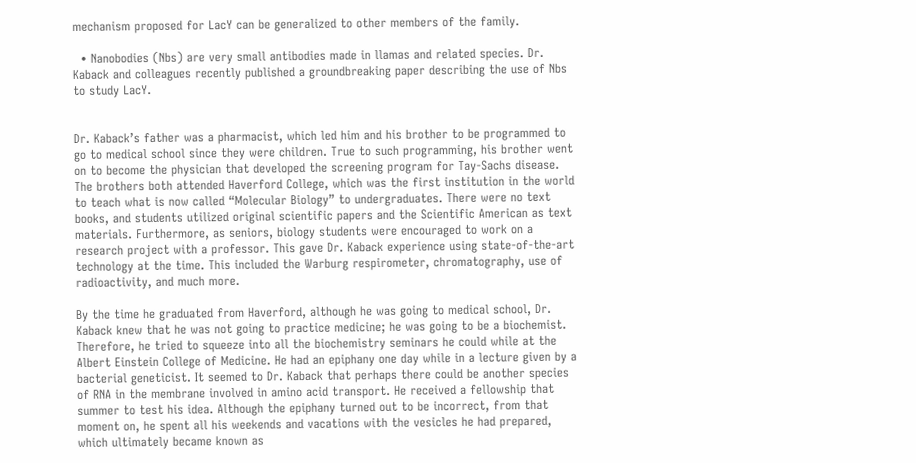mechanism proposed for LacY can be generalized to other members of the family.

  • Nanobodies (Nbs) are very small antibodies made in llamas and related species. Dr. Kaback and colleagues recently published a groundbreaking paper describing the use of Nbs to study LacY.


Dr. Kaback’s father was a pharmacist, which led him and his brother to be programmed to go to medical school since they were children. True to such programming, his brother went on to become the physician that developed the screening program for Tay-Sachs disease. The brothers both attended Haverford College, which was the first institution in the world to teach what is now called “Molecular Biology” to undergraduates. There were no text books, and students utilized original scientific papers and the Scientific American as text materials. Furthermore, as seniors, biology students were encouraged to work on a research project with a professor. This gave Dr. Kaback experience using state-of-the-art technology at the time. This included the Warburg respirometer, chromatography, use of radioactivity, and much more.

By the time he graduated from Haverford, although he was going to medical school, Dr. Kaback knew that he was not going to practice medicine; he was going to be a biochemist. Therefore, he tried to squeeze into all the biochemistry seminars he could while at the Albert Einstein College of Medicine. He had an epiphany one day while in a lecture given by a bacterial geneticist. It seemed to Dr. Kaback that perhaps there could be another species of RNA in the membrane involved in amino acid transport. He received a fellowship that summer to test his idea. Although the epiphany turned out to be incorrect, from that moment on, he spent all his weekends and vacations with the vesicles he had prepared, which ultimately became known as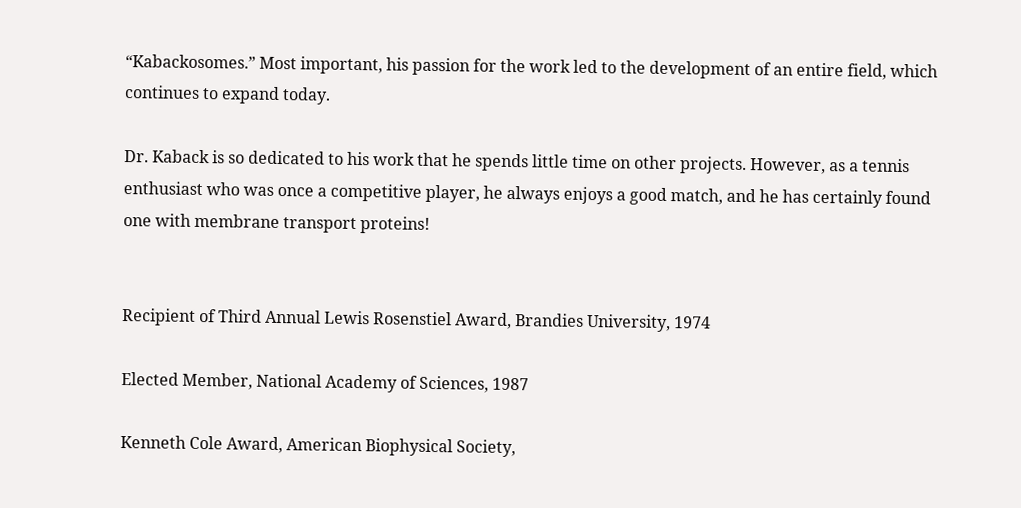“Kabackosomes.” Most important, his passion for the work led to the development of an entire field, which continues to expand today.

Dr. Kaback is so dedicated to his work that he spends little time on other projects. However, as a tennis enthusiast who was once a competitive player, he always enjoys a good match, and he has certainly found one with membrane transport proteins!


Recipient of Third Annual Lewis Rosenstiel Award, Brandies University, 1974

Elected Member, National Academy of Sciences, 1987

Kenneth Cole Award, American Biophysical Society,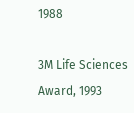1988

3M Life Sciences Award, 1993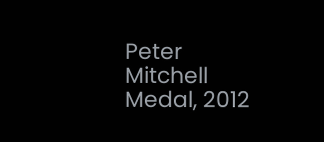Peter Mitchell Medal, 2012